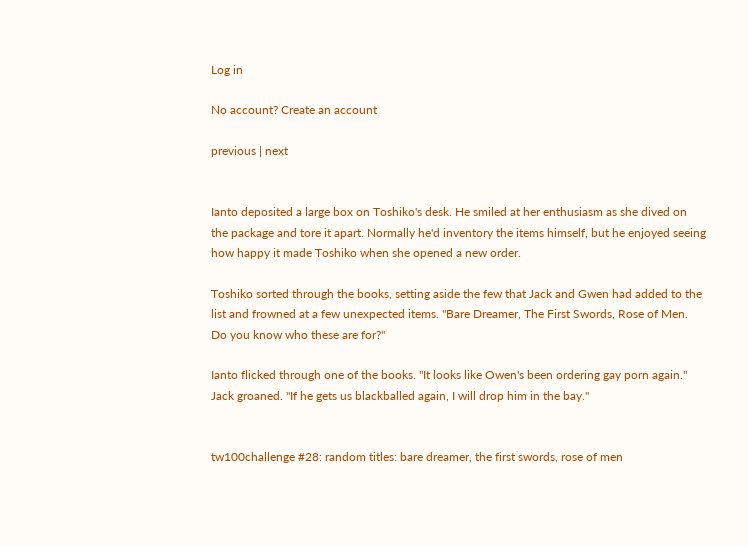Log in

No account? Create an account

previous | next


Ianto deposited a large box on Toshiko's desk. He smiled at her enthusiasm as she dived on the package and tore it apart. Normally he'd inventory the items himself, but he enjoyed seeing how happy it made Toshiko when she opened a new order.

Toshiko sorted through the books, setting aside the few that Jack and Gwen had added to the list and frowned at a few unexpected items. "Bare Dreamer, The First Swords, Rose of Men. Do you know who these are for?"

Ianto flicked through one of the books. "It looks like Owen's been ordering gay porn again."
Jack groaned. "If he gets us blackballed again, I will drop him in the bay."


tw100challenge #28: random titles: bare dreamer, the first swords, rose of men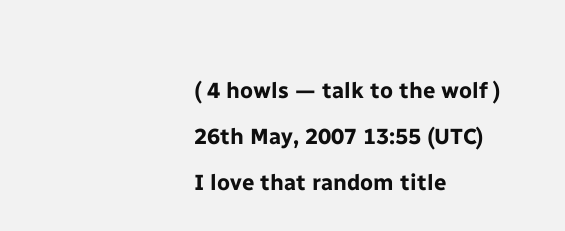( 4 howls — talk to the wolf )
26th May, 2007 13:55 (UTC)
I love that random title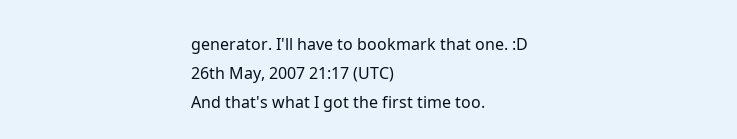generator. I'll have to bookmark that one. :D
26th May, 2007 21:17 (UTC)
And that's what I got the first time too.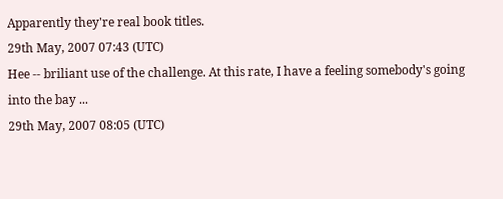Apparently they're real book titles.
29th May, 2007 07:43 (UTC)
Hee -- briliant use of the challenge. At this rate, I have a feeling somebody's going into the bay ...
29th May, 2007 08:05 (UTC)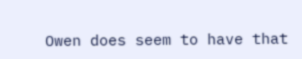Owen does seem to have that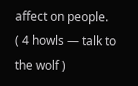affect on people.
( 4 howls — talk to the wolf )